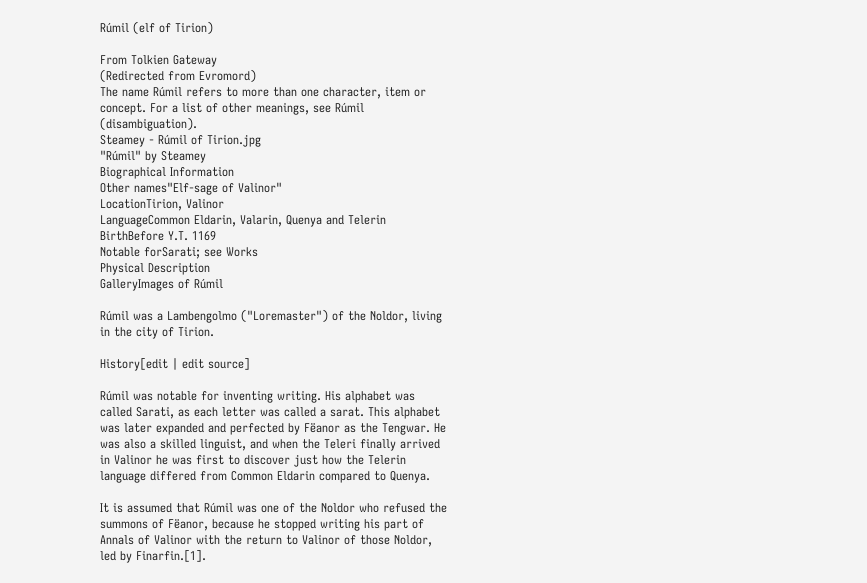Rúmil (elf of Tirion)

From Tolkien Gateway
(Redirected from Evromord)
The name Rúmil refers to more than one character, item or concept. For a list of other meanings, see Rúmil (disambiguation).
Steamey - Rúmil of Tirion.jpg
"Rúmil" by Steamey
Biographical Information
Other names"Elf-sage of Valinor"
LocationTirion, Valinor
LanguageCommon Eldarin, Valarin, Quenya and Telerin
BirthBefore Y.T. 1169
Notable forSarati; see Works
Physical Description
GalleryImages of Rúmil

Rúmil was a Lambengolmo ("Loremaster") of the Noldor, living in the city of Tirion.

History[edit | edit source]

Rúmil was notable for inventing writing. His alphabet was called Sarati, as each letter was called a sarat. This alphabet was later expanded and perfected by Fëanor as the Tengwar. He was also a skilled linguist, and when the Teleri finally arrived in Valinor he was first to discover just how the Telerin language differed from Common Eldarin compared to Quenya.

It is assumed that Rúmil was one of the Noldor who refused the summons of Fëanor, because he stopped writing his part of Annals of Valinor with the return to Valinor of those Noldor, led by Finarfin.[1].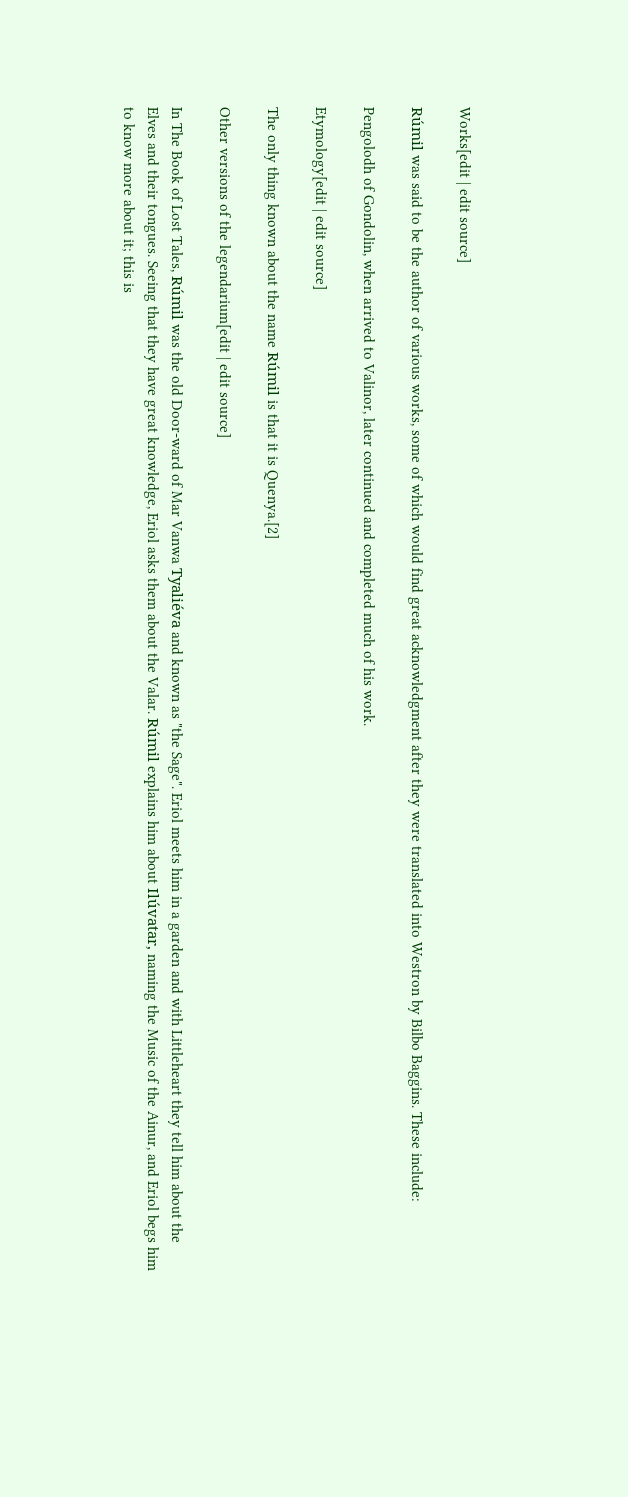Works[edit | edit source]

Rúmil was said to be the author of various works, some of which would find great acknowledgment after they were translated into Westron by Bilbo Baggins. These include:

Pengolodh of Gondolin, when arrived to Valinor, later continued and completed much of his work.

Etymology[edit | edit source]

The only thing known about the name Rúmil is that it is Quenya.[2]

Other versions of the legendarium[edit | edit source]

In The Book of Lost Tales, Rúmil was the old Door-ward of Mar Vanwa Tyaliéva and known as "the Sage". Eriol meets him in a garden and with Littleheart they tell him about the Elves and their tongues. Seeing that they have great knowledge, Eriol asks them about the Valar. Rúmil explains him about Ilúvatar, naming the Music of the Ainur, and Eriol begs him to know more about it; this is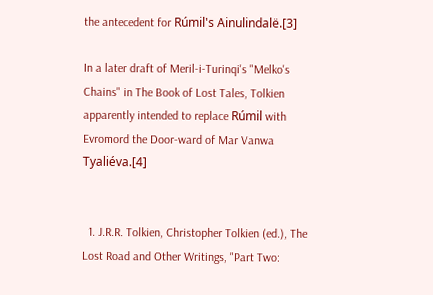the antecedent for Rúmil's Ainulindalë.[3]

In a later draft of Meril-i-Turinqi's "Melko's Chains" in The Book of Lost Tales, Tolkien apparently intended to replace Rúmil with Evromord the Door-ward of Mar Vanwa Tyaliéva.[4]


  1. J.R.R. Tolkien, Christopher Tolkien (ed.), The Lost Road and Other Writings, "Part Two: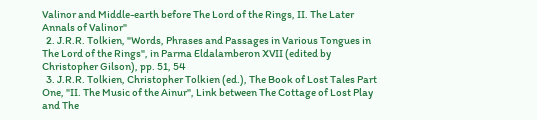Valinor and Middle-earth before The Lord of the Rings, II. The Later Annals of Valinor"
  2. J.R.R. Tolkien, "Words, Phrases and Passages in Various Tongues in The Lord of the Rings", in Parma Eldalamberon XVII (edited by Christopher Gilson), pp. 51, 54
  3. J.R.R. Tolkien, Christopher Tolkien (ed.), The Book of Lost Tales Part One, "II. The Music of the Ainur", Link between The Cottage of Lost Play and The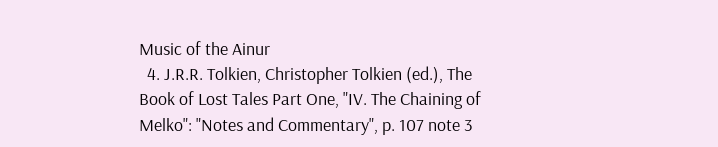Music of the Ainur
  4. J.R.R. Tolkien, Christopher Tolkien (ed.), The Book of Lost Tales Part One, "IV. The Chaining of Melko": "Notes and Commentary", p. 107 note 3